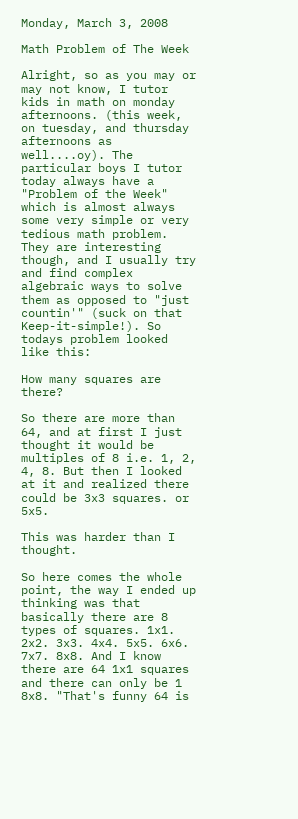Monday, March 3, 2008

Math Problem of The Week

Alright, so as you may or may not know, I tutor kids in math on monday afternoons. (this week, on tuesday, and thursday afternoons as well....oy). The particular boys I tutor today always have a "Problem of the Week" which is almost always some very simple or very tedious math problem. They are interesting though, and I usually try and find complex algebraic ways to solve them as opposed to "just countin'" (suck on that Keep-it-simple!). So todays problem looked like this:

How many squares are there?

So there are more than 64, and at first I just thought it would be multiples of 8 i.e. 1, 2, 4, 8. But then I looked at it and realized there could be 3x3 squares. or 5x5.

This was harder than I thought.

So here comes the whole point, the way I ended up thinking was that basically there are 8 types of squares. 1x1. 2x2. 3x3. 4x4. 5x5. 6x6. 7x7. 8x8. And I know there are 64 1x1 squares and there can only be 1 8x8. "That's funny 64 is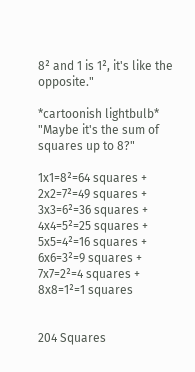8² and 1 is 1², it's like the opposite."

*cartoonish lightbulb* "Maybe it's the sum of squares up to 8?"

1x1=8²=64 squares + 2x2=7²=49 squares + 3x3=6²=36 squares + 4x4=5²=25 squares + 5x5=4²=16 squares + 6x6=3²=9 squares + 7x7=2²=4 squares + 8x8=1²=1 squares


204 Squares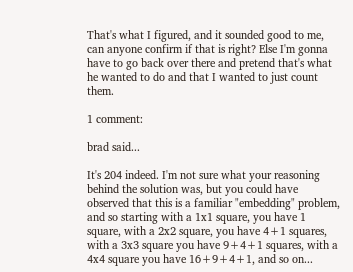That's what I figured, and it sounded good to me, can anyone confirm if that is right? Else I'm gonna have to go back over there and pretend that's what he wanted to do and that I wanted to just count them.

1 comment:

brad said...

It's 204 indeed. I'm not sure what your reasoning behind the solution was, but you could have observed that this is a familiar "embedding" problem, and so starting with a 1x1 square, you have 1 square, with a 2x2 square, you have 4+1 squares, with a 3x3 square you have 9+4+1 squares, with a 4x4 square you have 16+9+4+1, and so on...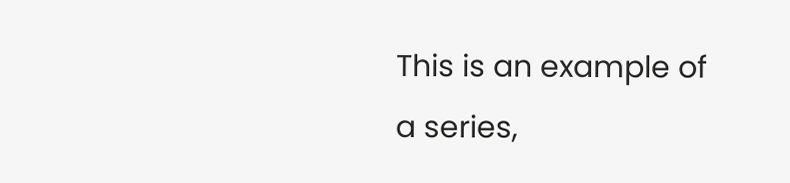This is an example of a series,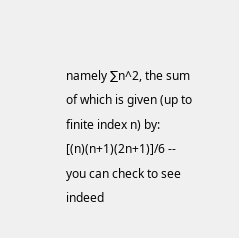namely ∑n^2, the sum of which is given (up to finite index n) by: [(n)(n+1)(2n+1)]/6 -- you can check to see indeed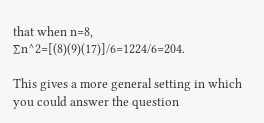that when n=8, ∑n^2=[(8)(9)(17)]/6=1224/6=204.

This gives a more general setting in which you could answer the question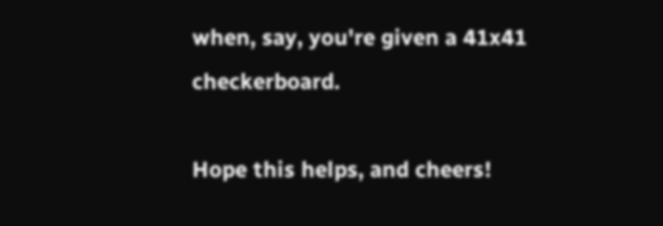when, say, you're given a 41x41 checkerboard.

Hope this helps, and cheers!